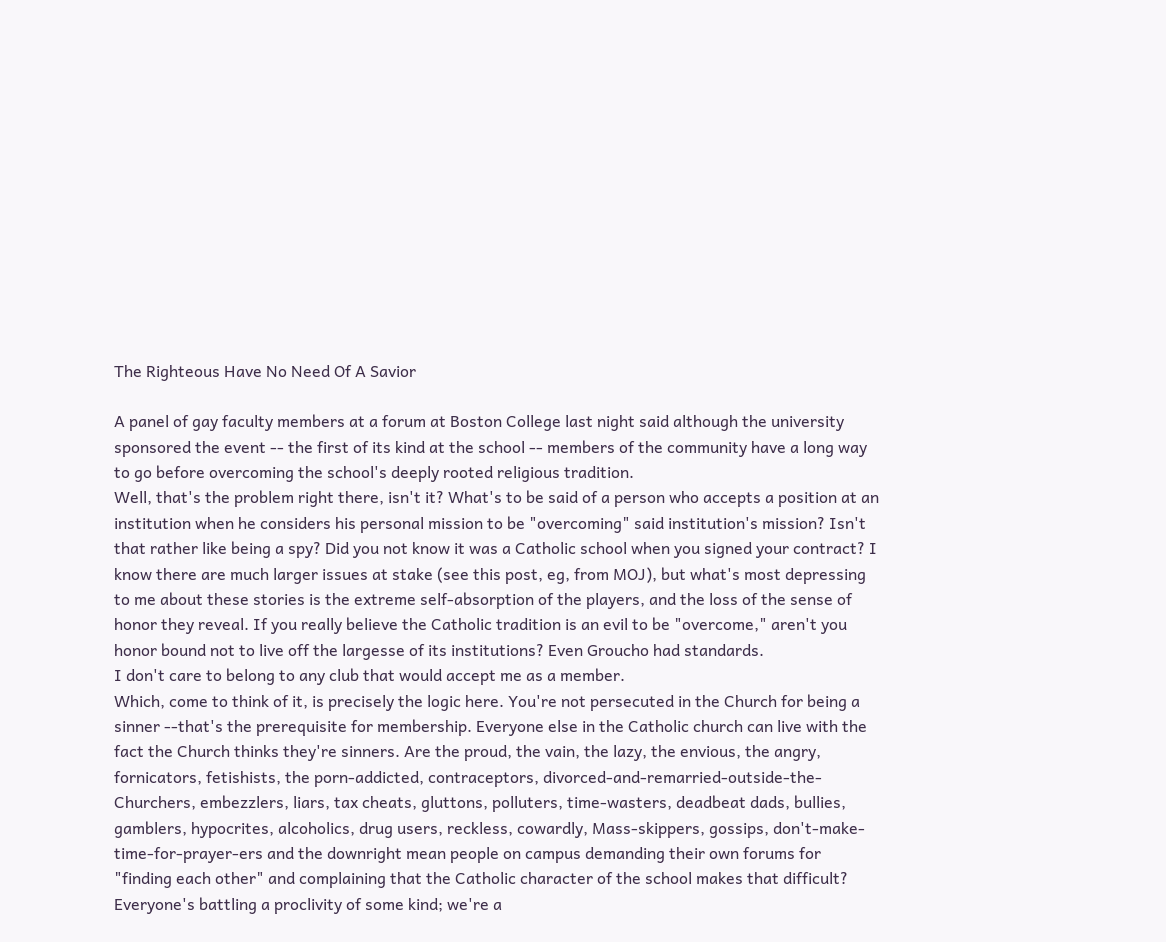The Righteous Have No Need Of A Savior

A panel of gay faculty members at a forum at Boston College last night said although the university sponsored the event -- the first of its kind at the school -- members of the community have a long way to go before overcoming the school's deeply rooted religious tradition.
Well, that's the problem right there, isn't it? What's to be said of a person who accepts a position at an institution when he considers his personal mission to be "overcoming" said institution's mission? Isn't that rather like being a spy? Did you not know it was a Catholic school when you signed your contract? I know there are much larger issues at stake (see this post, eg, from MOJ), but what's most depressing to me about these stories is the extreme self-absorption of the players, and the loss of the sense of honor they reveal. If you really believe the Catholic tradition is an evil to be "overcome," aren't you honor bound not to live off the largesse of its institutions? Even Groucho had standards.
I don't care to belong to any club that would accept me as a member.
Which, come to think of it, is precisely the logic here. You're not persecuted in the Church for being a sinner --that's the prerequisite for membership. Everyone else in the Catholic church can live with the fact the Church thinks they're sinners. Are the proud, the vain, the lazy, the envious, the angry, fornicators, fetishists, the porn-addicted, contraceptors, divorced-and-remarried-outside-the-Churchers, embezzlers, liars, tax cheats, gluttons, polluters, time-wasters, deadbeat dads, bullies, gamblers, hypocrites, alcoholics, drug users, reckless, cowardly, Mass-skippers, gossips, don't-make-time-for-prayer-ers and the downright mean people on campus demanding their own forums for "finding each other" and complaining that the Catholic character of the school makes that difficult? Everyone's battling a proclivity of some kind; we're a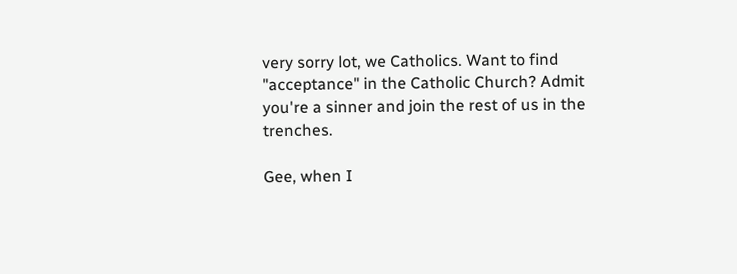very sorry lot, we Catholics. Want to find "acceptance" in the Catholic Church? Admit you're a sinner and join the rest of us in the trenches.

Gee, when I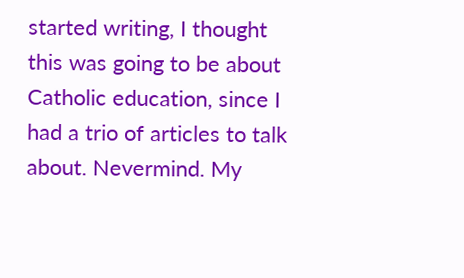started writing, I thought this was going to be about Catholic education, since I had a trio of articles to talk about. Nevermind. My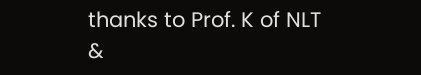thanks to Prof. K of NLT &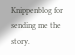Knippenblog for sending me the story.